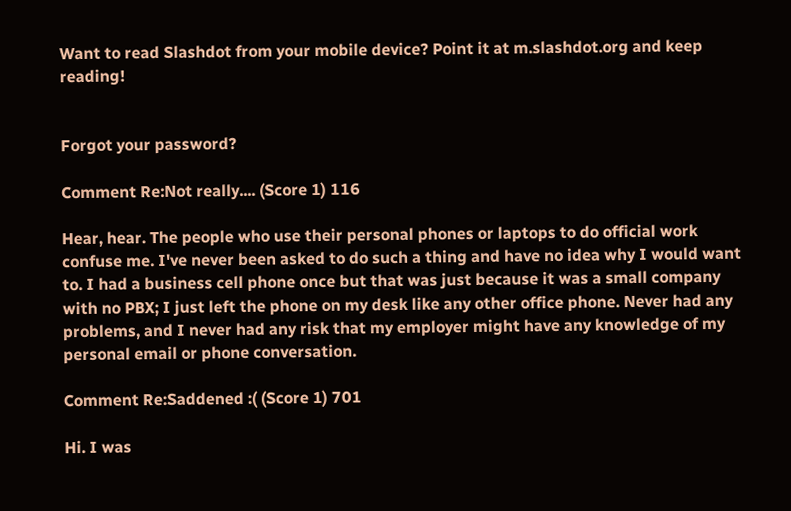Want to read Slashdot from your mobile device? Point it at m.slashdot.org and keep reading!


Forgot your password?

Comment Re:Not really.... (Score 1) 116

Hear, hear. The people who use their personal phones or laptops to do official work confuse me. I've never been asked to do such a thing and have no idea why I would want to. I had a business cell phone once but that was just because it was a small company with no PBX; I just left the phone on my desk like any other office phone. Never had any problems, and I never had any risk that my employer might have any knowledge of my personal email or phone conversation.

Comment Re:Saddened :( (Score 1) 701

Hi. I was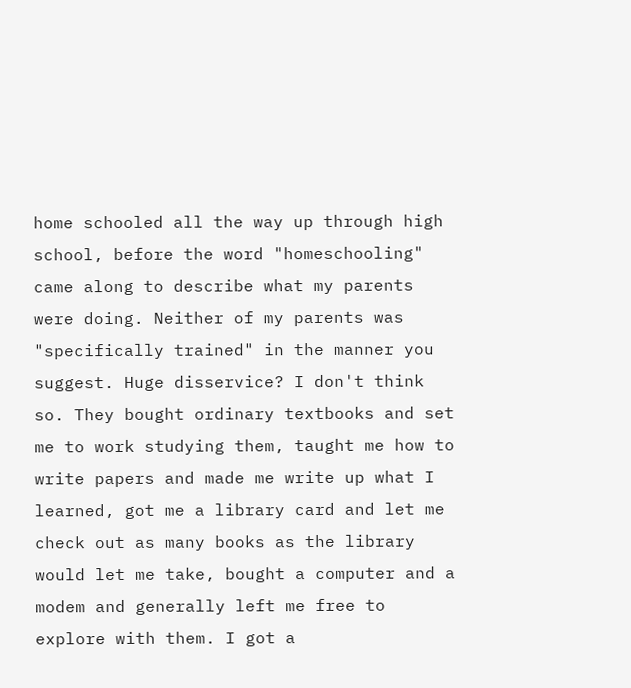home schooled all the way up through high school, before the word "homeschooling" came along to describe what my parents were doing. Neither of my parents was "specifically trained" in the manner you suggest. Huge disservice? I don't think so. They bought ordinary textbooks and set me to work studying them, taught me how to write papers and made me write up what I learned, got me a library card and let me check out as many books as the library would let me take, bought a computer and a modem and generally left me free to explore with them. I got a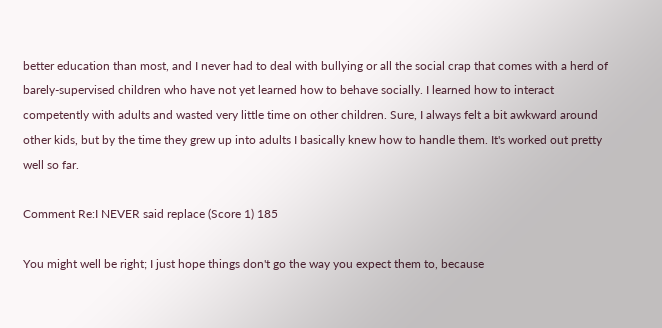better education than most, and I never had to deal with bullying or all the social crap that comes with a herd of barely-supervised children who have not yet learned how to behave socially. I learned how to interact competently with adults and wasted very little time on other children. Sure, I always felt a bit awkward around other kids, but by the time they grew up into adults I basically knew how to handle them. It's worked out pretty well so far.

Comment Re:I NEVER said replace (Score 1) 185

You might well be right; I just hope things don't go the way you expect them to, because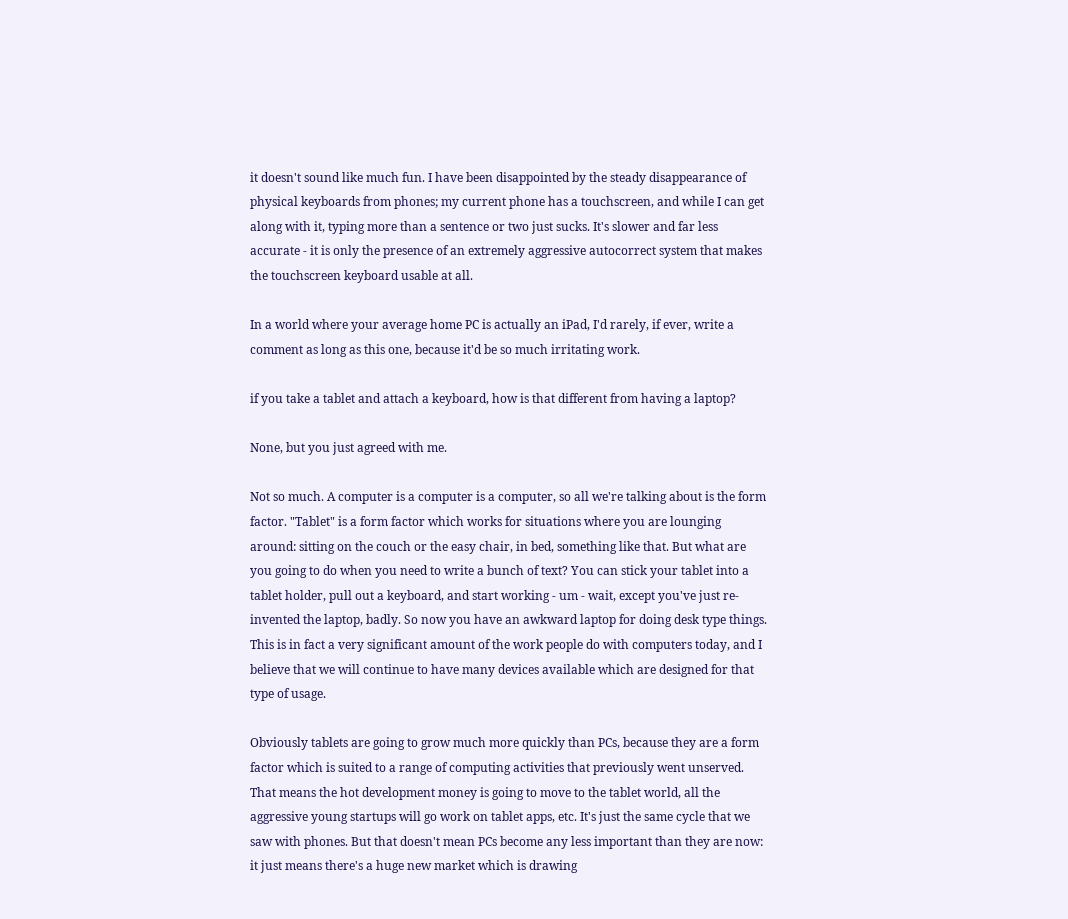it doesn't sound like much fun. I have been disappointed by the steady disappearance of physical keyboards from phones; my current phone has a touchscreen, and while I can get along with it, typing more than a sentence or two just sucks. It's slower and far less accurate - it is only the presence of an extremely aggressive autocorrect system that makes the touchscreen keyboard usable at all.

In a world where your average home PC is actually an iPad, I'd rarely, if ever, write a comment as long as this one, because it'd be so much irritating work.

if you take a tablet and attach a keyboard, how is that different from having a laptop?

None, but you just agreed with me.

Not so much. A computer is a computer is a computer, so all we're talking about is the form factor. "Tablet" is a form factor which works for situations where you are lounging around: sitting on the couch or the easy chair, in bed, something like that. But what are you going to do when you need to write a bunch of text? You can stick your tablet into a tablet holder, pull out a keyboard, and start working - um - wait, except you've just re-invented the laptop, badly. So now you have an awkward laptop for doing desk type things. This is in fact a very significant amount of the work people do with computers today, and I believe that we will continue to have many devices available which are designed for that type of usage.

Obviously tablets are going to grow much more quickly than PCs, because they are a form factor which is suited to a range of computing activities that previously went unserved. That means the hot development money is going to move to the tablet world, all the aggressive young startups will go work on tablet apps, etc. It's just the same cycle that we saw with phones. But that doesn't mean PCs become any less important than they are now: it just means there's a huge new market which is drawing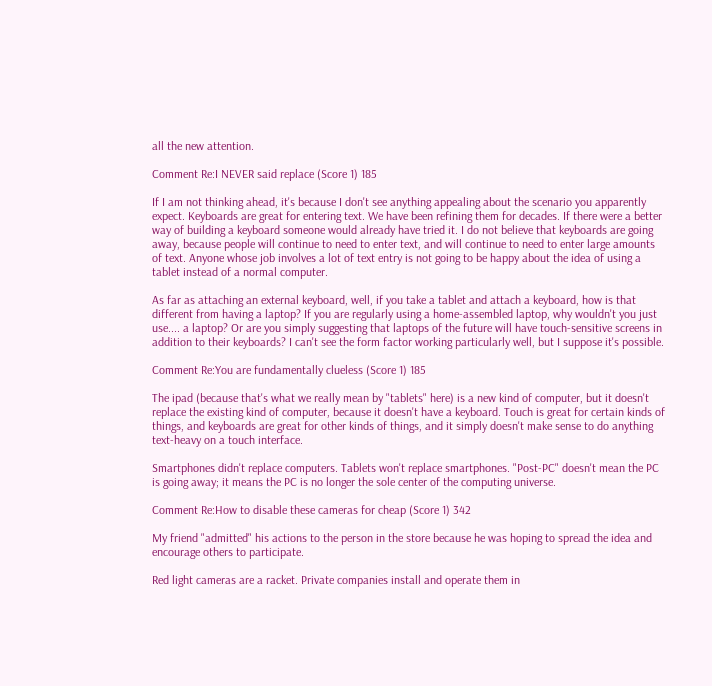all the new attention.

Comment Re:I NEVER said replace (Score 1) 185

If I am not thinking ahead, it's because I don't see anything appealing about the scenario you apparently expect. Keyboards are great for entering text. We have been refining them for decades. If there were a better way of building a keyboard someone would already have tried it. I do not believe that keyboards are going away, because people will continue to need to enter text, and will continue to need to enter large amounts of text. Anyone whose job involves a lot of text entry is not going to be happy about the idea of using a tablet instead of a normal computer.

As far as attaching an external keyboard, well, if you take a tablet and attach a keyboard, how is that different from having a laptop? If you are regularly using a home-assembled laptop, why wouldn't you just use.... a laptop? Or are you simply suggesting that laptops of the future will have touch-sensitive screens in addition to their keyboards? I can't see the form factor working particularly well, but I suppose it's possible.

Comment Re:You are fundamentally clueless (Score 1) 185

The ipad (because that's what we really mean by "tablets" here) is a new kind of computer, but it doesn't replace the existing kind of computer, because it doesn't have a keyboard. Touch is great for certain kinds of things, and keyboards are great for other kinds of things, and it simply doesn't make sense to do anything text-heavy on a touch interface.

Smartphones didn't replace computers. Tablets won't replace smartphones. "Post-PC" doesn't mean the PC is going away; it means the PC is no longer the sole center of the computing universe.

Comment Re:How to disable these cameras for cheap (Score 1) 342

My friend "admitted" his actions to the person in the store because he was hoping to spread the idea and encourage others to participate.

Red light cameras are a racket. Private companies install and operate them in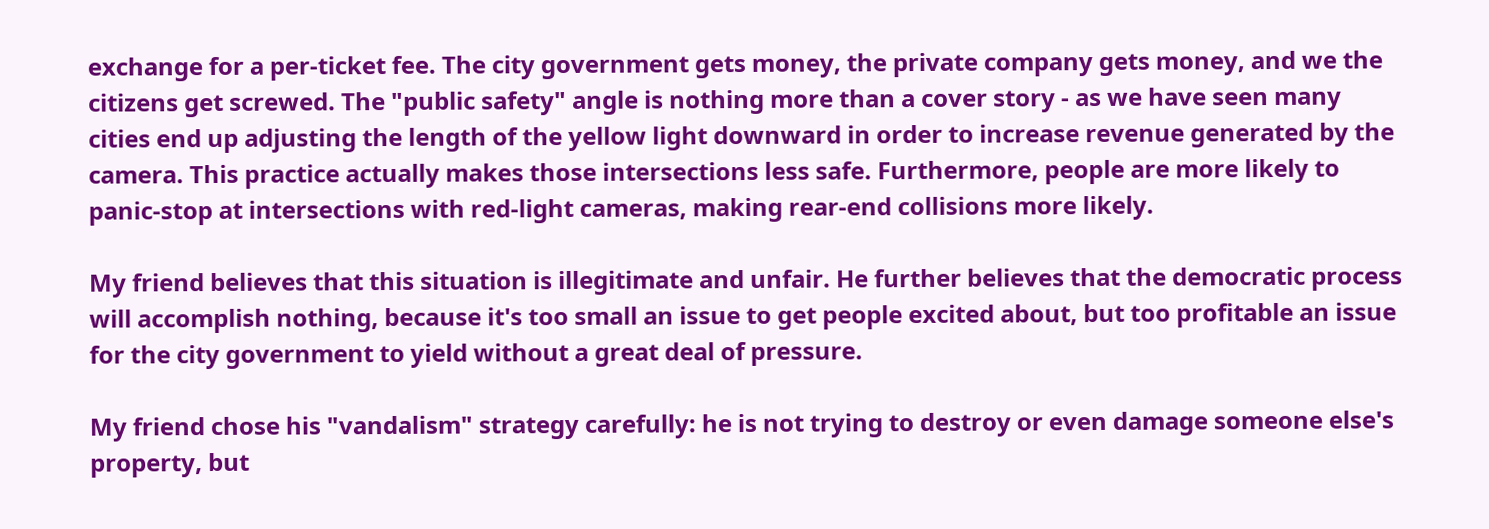exchange for a per-ticket fee. The city government gets money, the private company gets money, and we the citizens get screwed. The "public safety" angle is nothing more than a cover story - as we have seen many cities end up adjusting the length of the yellow light downward in order to increase revenue generated by the camera. This practice actually makes those intersections less safe. Furthermore, people are more likely to panic-stop at intersections with red-light cameras, making rear-end collisions more likely.

My friend believes that this situation is illegitimate and unfair. He further believes that the democratic process will accomplish nothing, because it's too small an issue to get people excited about, but too profitable an issue for the city government to yield without a great deal of pressure.

My friend chose his "vandalism" strategy carefully: he is not trying to destroy or even damage someone else's property, but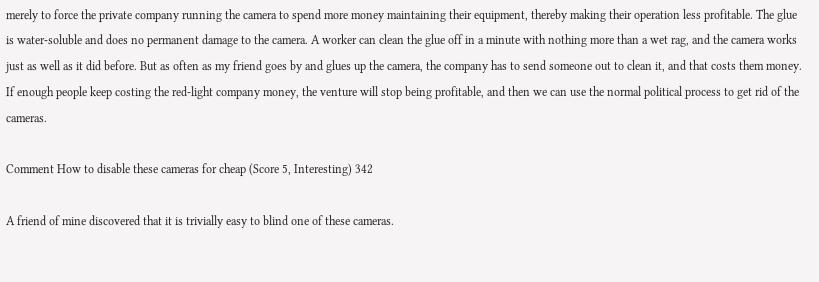merely to force the private company running the camera to spend more money maintaining their equipment, thereby making their operation less profitable. The glue is water-soluble and does no permanent damage to the camera. A worker can clean the glue off in a minute with nothing more than a wet rag, and the camera works just as well as it did before. But as often as my friend goes by and glues up the camera, the company has to send someone out to clean it, and that costs them money. If enough people keep costing the red-light company money, the venture will stop being profitable, and then we can use the normal political process to get rid of the cameras.

Comment How to disable these cameras for cheap (Score 5, Interesting) 342

A friend of mine discovered that it is trivially easy to blind one of these cameras.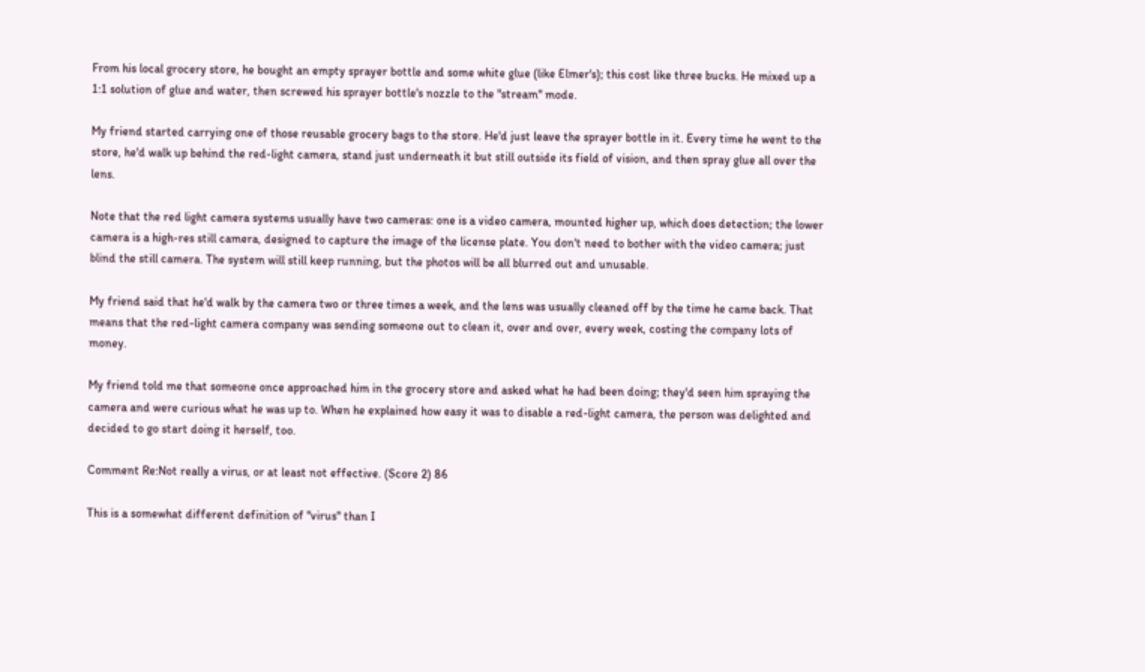From his local grocery store, he bought an empty sprayer bottle and some white glue (like Elmer's); this cost like three bucks. He mixed up a 1:1 solution of glue and water, then screwed his sprayer bottle's nozzle to the "stream" mode.

My friend started carrying one of those reusable grocery bags to the store. He'd just leave the sprayer bottle in it. Every time he went to the store, he'd walk up behind the red-light camera, stand just underneath it but still outside its field of vision, and then spray glue all over the lens.

Note that the red light camera systems usually have two cameras: one is a video camera, mounted higher up, which does detection; the lower camera is a high-res still camera, designed to capture the image of the license plate. You don't need to bother with the video camera; just blind the still camera. The system will still keep running, but the photos will be all blurred out and unusable.

My friend said that he'd walk by the camera two or three times a week, and the lens was usually cleaned off by the time he came back. That means that the red-light camera company was sending someone out to clean it, over and over, every week, costing the company lots of money.

My friend told me that someone once approached him in the grocery store and asked what he had been doing; they'd seen him spraying the camera and were curious what he was up to. When he explained how easy it was to disable a red-light camera, the person was delighted and decided to go start doing it herself, too.

Comment Re:Not really a virus, or at least not effective. (Score 2) 86

This is a somewhat different definition of "virus" than I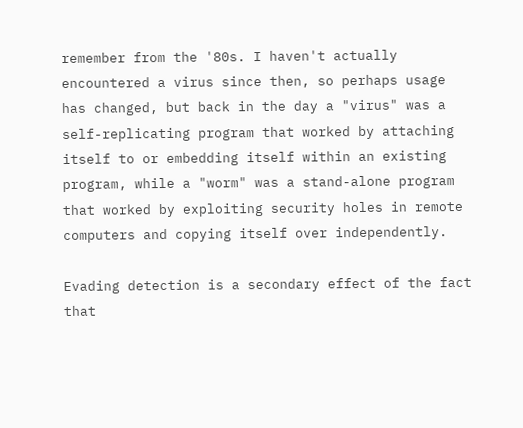remember from the '80s. I haven't actually encountered a virus since then, so perhaps usage has changed, but back in the day a "virus" was a self-replicating program that worked by attaching itself to or embedding itself within an existing program, while a "worm" was a stand-alone program that worked by exploiting security holes in remote computers and copying itself over independently.

Evading detection is a secondary effect of the fact that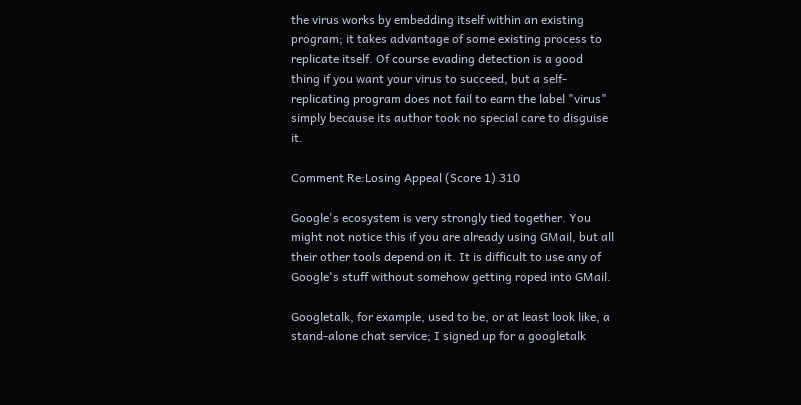the virus works by embedding itself within an existing program; it takes advantage of some existing process to replicate itself. Of course evading detection is a good thing if you want your virus to succeed, but a self-replicating program does not fail to earn the label "virus" simply because its author took no special care to disguise it.

Comment Re:Losing Appeal (Score 1) 310

Google's ecosystem is very strongly tied together. You might not notice this if you are already using GMail, but all their other tools depend on it. It is difficult to use any of Google's stuff without somehow getting roped into GMail.

Googletalk, for example, used to be, or at least look like, a stand-alone chat service; I signed up for a googletalk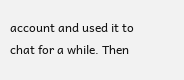account and used it to chat for a while. Then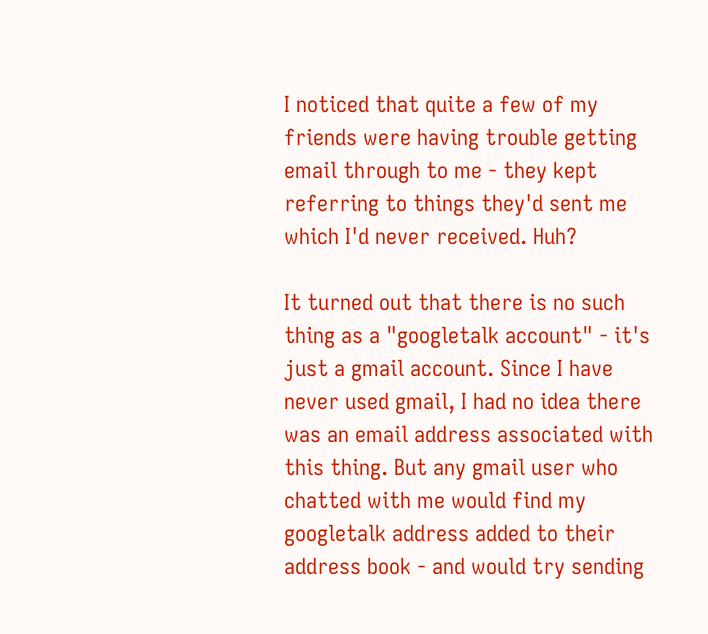I noticed that quite a few of my friends were having trouble getting email through to me - they kept referring to things they'd sent me which I'd never received. Huh?

It turned out that there is no such thing as a "googletalk account" - it's just a gmail account. Since I have never used gmail, I had no idea there was an email address associated with this thing. But any gmail user who chatted with me would find my googletalk address added to their address book - and would try sending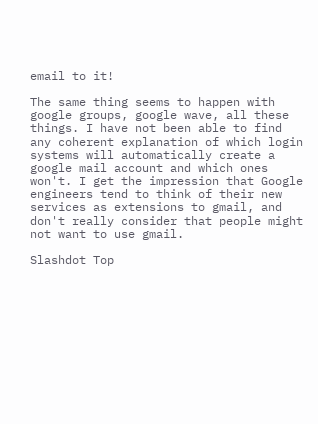email to it!

The same thing seems to happen with google groups, google wave, all these things. I have not been able to find any coherent explanation of which login systems will automatically create a google mail account and which ones won't. I get the impression that Google engineers tend to think of their new services as extensions to gmail, and don't really consider that people might not want to use gmail.

Slashdot Top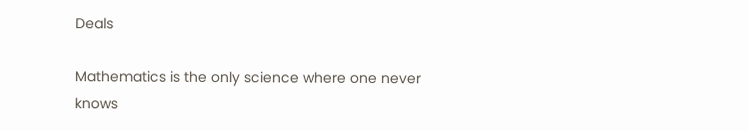Deals

Mathematics is the only science where one never knows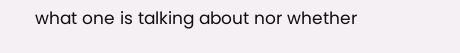what one is talking about nor whether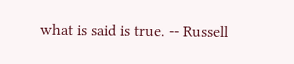what is said is true. -- Russell